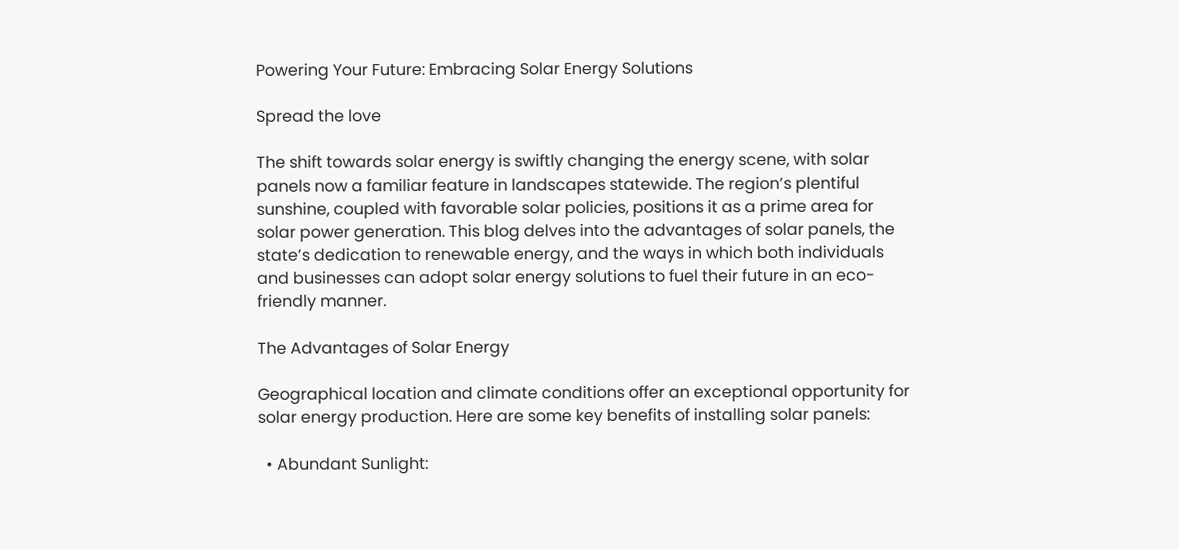Powering Your Future: Embracing Solar Energy Solutions

Spread the love

The shift towards solar energy is swiftly changing the energy scene, with solar panels now a familiar feature in landscapes statewide. The region’s plentiful sunshine, coupled with favorable solar policies, positions it as a prime area for solar power generation. This blog delves into the advantages of solar panels, the state’s dedication to renewable energy, and the ways in which both individuals and businesses can adopt solar energy solutions to fuel their future in an eco-friendly manner.

The Advantages of Solar Energy

Geographical location and climate conditions offer an exceptional opportunity for solar energy production. Here are some key benefits of installing solar panels:

  • Abundant Sunlight: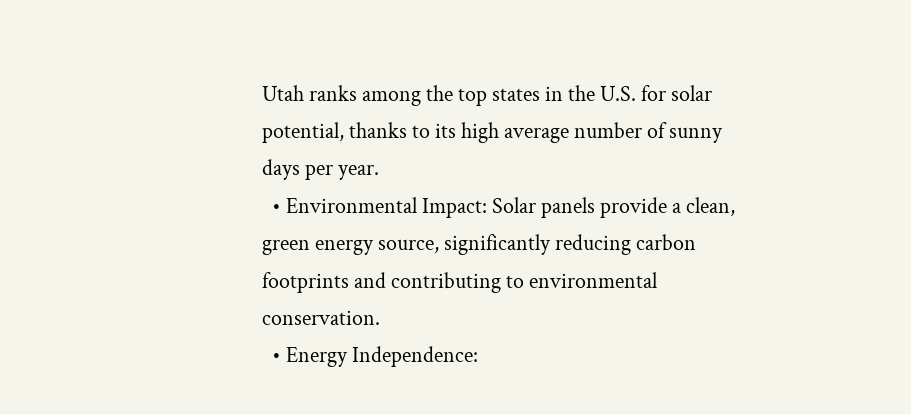Utah ranks among the top states in the U.S. for solar potential, thanks to its high average number of sunny days per year.
  • Environmental Impact: Solar panels provide a clean, green energy source, significantly reducing carbon footprints and contributing to environmental conservation.
  • Energy Independence: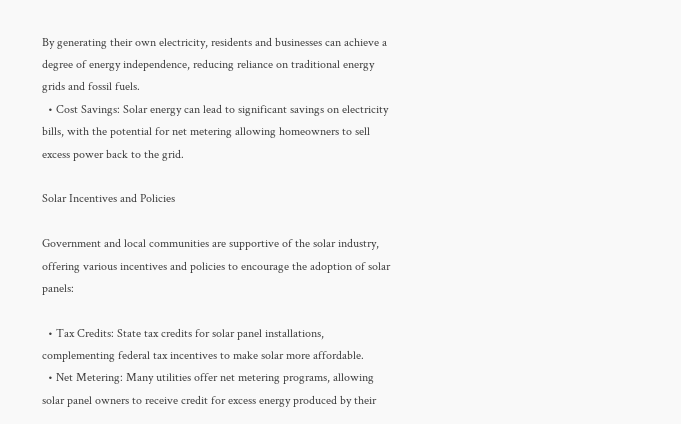By generating their own electricity, residents and businesses can achieve a degree of energy independence, reducing reliance on traditional energy grids and fossil fuels.
  • Cost Savings: Solar energy can lead to significant savings on electricity bills, with the potential for net metering allowing homeowners to sell excess power back to the grid.

Solar Incentives and Policies

Government and local communities are supportive of the solar industry, offering various incentives and policies to encourage the adoption of solar panels:

  • Tax Credits: State tax credits for solar panel installations, complementing federal tax incentives to make solar more affordable.
  • Net Metering: Many utilities offer net metering programs, allowing solar panel owners to receive credit for excess energy produced by their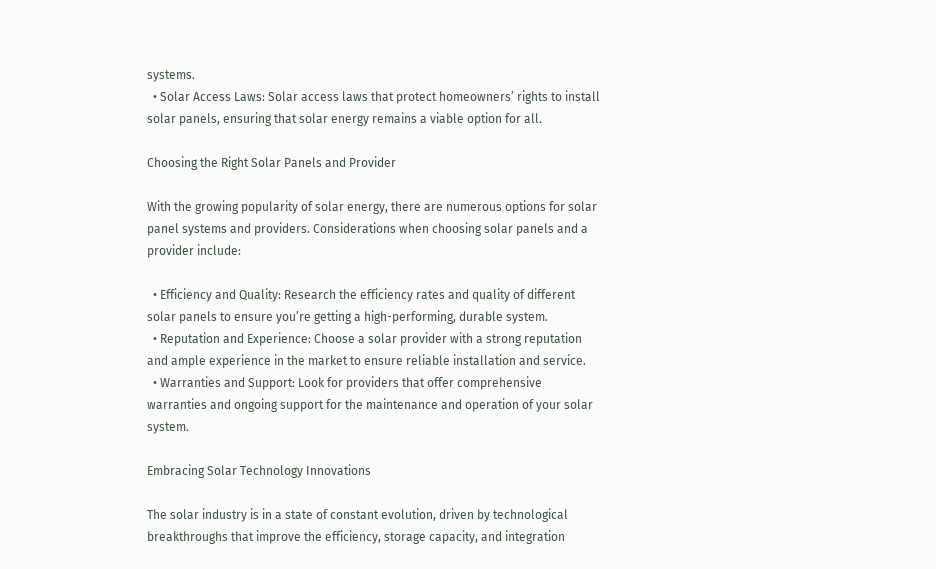systems.
  • Solar Access Laws: Solar access laws that protect homeowners’ rights to install solar panels, ensuring that solar energy remains a viable option for all.

Choosing the Right Solar Panels and Provider

With the growing popularity of solar energy, there are numerous options for solar panel systems and providers. Considerations when choosing solar panels and a provider include:

  • Efficiency and Quality: Research the efficiency rates and quality of different solar panels to ensure you’re getting a high-performing, durable system.
  • Reputation and Experience: Choose a solar provider with a strong reputation and ample experience in the market to ensure reliable installation and service.
  • Warranties and Support: Look for providers that offer comprehensive warranties and ongoing support for the maintenance and operation of your solar system.

Embracing Solar Technology Innovations

The solar industry is in a state of constant evolution, driven by technological breakthroughs that improve the efficiency, storage capacity, and integration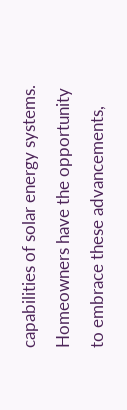capabilities of solar energy systems. Homeowners have the opportunity to embrace these advancements,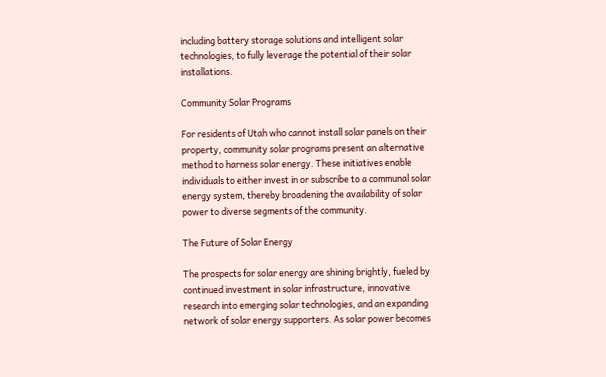including battery storage solutions and intelligent solar technologies, to fully leverage the potential of their solar installations.

Community Solar Programs

For residents of Utah who cannot install solar panels on their property, community solar programs present an alternative method to harness solar energy. These initiatives enable individuals to either invest in or subscribe to a communal solar energy system, thereby broadening the availability of solar power to diverse segments of the community.

The Future of Solar Energy

The prospects for solar energy are shining brightly, fueled by continued investment in solar infrastructure, innovative research into emerging solar technologies, and an expanding network of solar energy supporters. As solar power becomes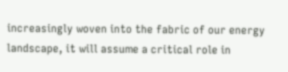increasingly woven into the fabric of our energy landscape, it will assume a critical role in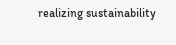realizing sustainability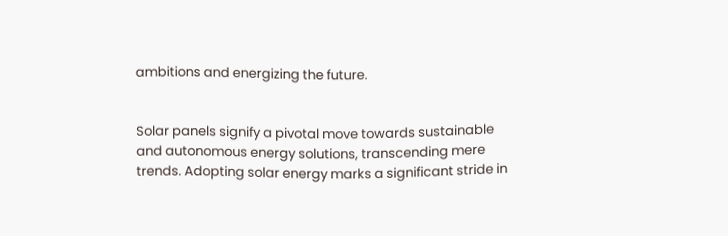ambitions and energizing the future.


Solar panels signify a pivotal move towards sustainable and autonomous energy solutions, transcending mere trends. Adopting solar energy marks a significant stride in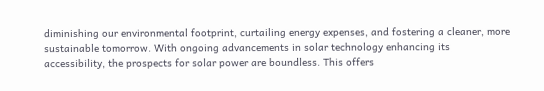diminishing our environmental footprint, curtailing energy expenses, and fostering a cleaner, more sustainable tomorrow. With ongoing advancements in solar technology enhancing its accessibility, the prospects for solar power are boundless. This offers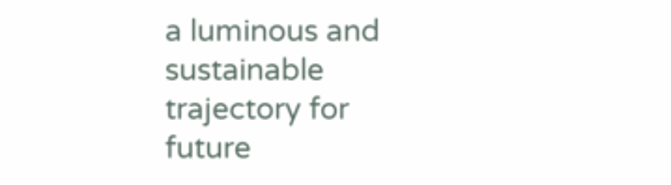a luminous and sustainable trajectory for future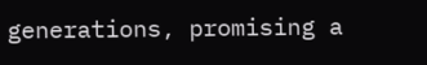generations, promising a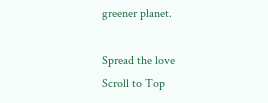greener planet.

Spread the love
Scroll to Top